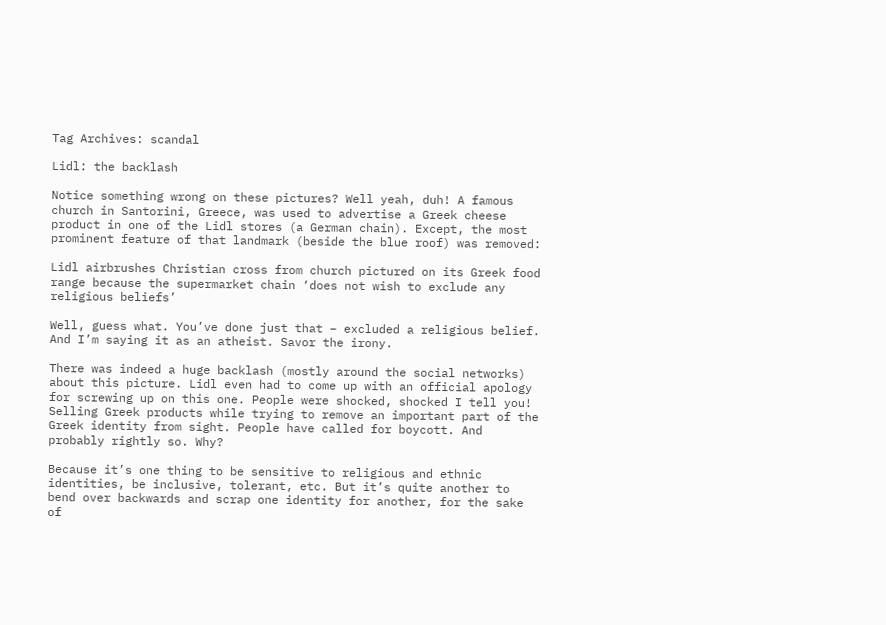Tag Archives: scandal

Lidl: the backlash

Notice something wrong on these pictures? Well yeah, duh! A famous church in Santorini, Greece, was used to advertise a Greek cheese product in one of the Lidl stores (a German chain). Except, the most prominent feature of that landmark (beside the blue roof) was removed:

Lidl airbrushes Christian cross from church pictured on its Greek food range because the supermarket chain ‘does not wish to exclude any religious beliefs’

Well, guess what. You’ve done just that – excluded a religious belief. And I’m saying it as an atheist. Savor the irony.

There was indeed a huge backlash (mostly around the social networks) about this picture. Lidl even had to come up with an official apology for screwing up on this one. People were shocked, shocked I tell you! Selling Greek products while trying to remove an important part of the Greek identity from sight. People have called for boycott. And probably rightly so. Why?

Because it’s one thing to be sensitive to religious and ethnic identities, be inclusive, tolerant, etc. But it’s quite another to bend over backwards and scrap one identity for another, for the sake of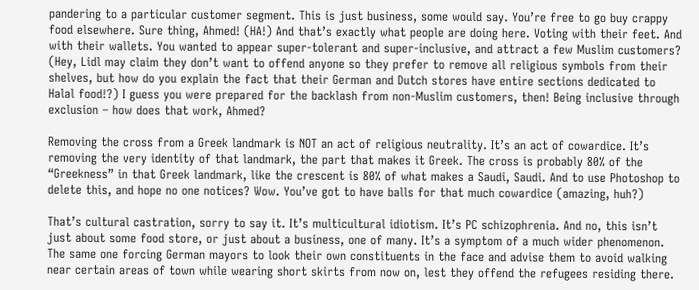pandering to a particular customer segment. This is just business, some would say. You’re free to go buy crappy food elsewhere. Sure thing, Ahmed! (HA!) And that’s exactly what people are doing here. Voting with their feet. And with their wallets. You wanted to appear super-tolerant and super-inclusive, and attract a few Muslim customers? (Hey, Lidl may claim they don’t want to offend anyone so they prefer to remove all religious symbols from their shelves, but how do you explain the fact that their German and Dutch stores have entire sections dedicated to Halal food!?) I guess you were prepared for the backlash from non-Muslim customers, then! Being inclusive through exclusion – how does that work, Ahmed?

Removing the cross from a Greek landmark is NOT an act of religious neutrality. It’s an act of cowardice. It’s removing the very identity of that landmark, the part that makes it Greek. The cross is probably 80% of the “Greekness” in that Greek landmark, like the crescent is 80% of what makes a Saudi, Saudi. And to use Photoshop to delete this, and hope no one notices? Wow. You’ve got to have balls for that much cowardice (amazing, huh?)

That’s cultural castration, sorry to say it. It’s multicultural idiotism. It’s PC schizophrenia. And no, this isn’t just about some food store, or just about a business, one of many. It’s a symptom of a much wider phenomenon. The same one forcing German mayors to look their own constituents in the face and advise them to avoid walking near certain areas of town while wearing short skirts from now on, lest they offend the refugees residing there.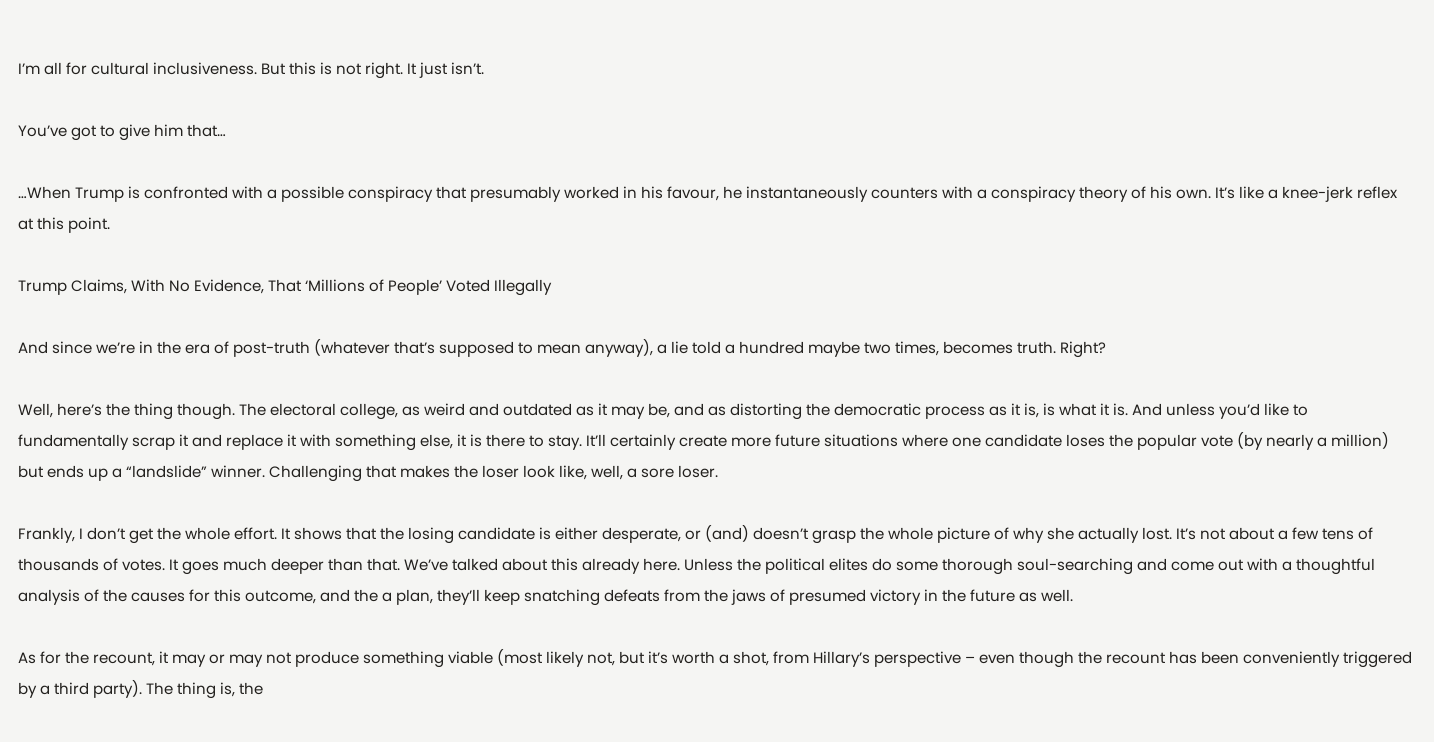I’m all for cultural inclusiveness. But this is not right. It just isn’t.

You’ve got to give him that…

…When Trump is confronted with a possible conspiracy that presumably worked in his favour, he instantaneously counters with a conspiracy theory of his own. It’s like a knee-jerk reflex at this point.

Trump Claims, With No Evidence, That ‘Millions of People’ Voted Illegally

And since we’re in the era of post-truth (whatever that’s supposed to mean anyway), a lie told a hundred maybe two times, becomes truth. Right?

Well, here’s the thing though. The electoral college, as weird and outdated as it may be, and as distorting the democratic process as it is, is what it is. And unless you’d like to fundamentally scrap it and replace it with something else, it is there to stay. It’ll certainly create more future situations where one candidate loses the popular vote (by nearly a million) but ends up a “landslide” winner. Challenging that makes the loser look like, well, a sore loser.

Frankly, I don’t get the whole effort. It shows that the losing candidate is either desperate, or (and) doesn’t grasp the whole picture of why she actually lost. It’s not about a few tens of thousands of votes. It goes much deeper than that. We’ve talked about this already here. Unless the political elites do some thorough soul-searching and come out with a thoughtful analysis of the causes for this outcome, and the a plan, they’ll keep snatching defeats from the jaws of presumed victory in the future as well.

As for the recount, it may or may not produce something viable (most likely not, but it’s worth a shot, from Hillary’s perspective – even though the recount has been conveniently triggered by a third party). The thing is, the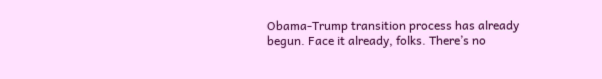Obama-Trump transition process has already begun. Face it already, folks. There’s no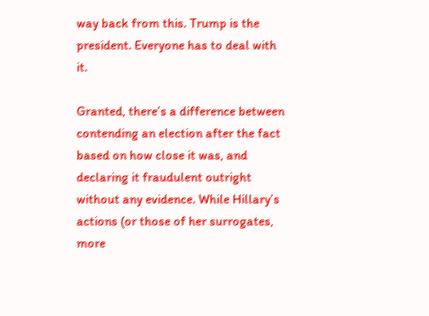way back from this. Trump is the president. Everyone has to deal with it.

Granted, there’s a difference between contending an election after the fact based on how close it was, and declaring it fraudulent outright without any evidence. While Hillary’s actions (or those of her surrogates, more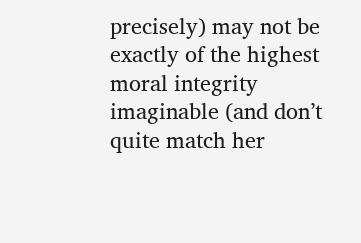precisely) may not be exactly of the highest moral integrity imaginable (and don’t quite match her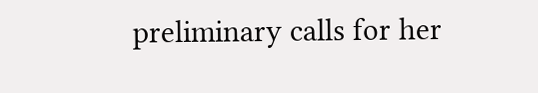preliminary calls for her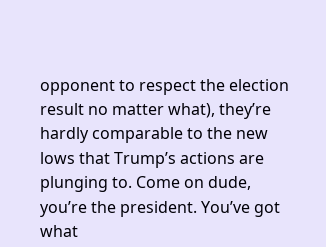opponent to respect the election result no matter what), they’re hardly comparable to the new lows that Trump’s actions are plunging to. Come on dude, you’re the president. You’ve got what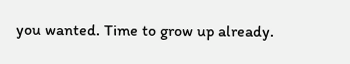you wanted. Time to grow up already.